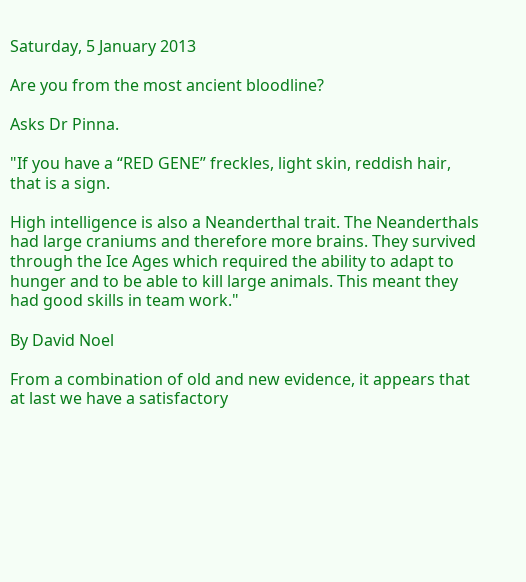Saturday, 5 January 2013

Are you from the most ancient bloodline?

Asks Dr Pinna.

"If you have a “RED GENE” freckles, light skin, reddish hair, that is a sign.

High intelligence is also a Neanderthal trait. The Neanderthals had large craniums and therefore more brains. They survived through the Ice Ages which required the ability to adapt to hunger and to be able to kill large animals. This meant they had good skills in team work."

By David Noel

From a combination of old and new evidence, it appears that at last we have a satisfactory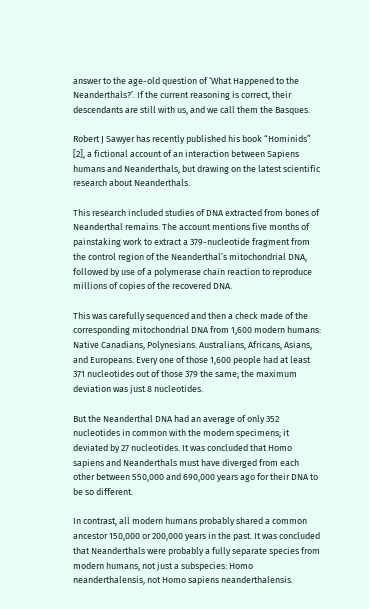answer to the age-old question of ‘What Happened to the Neanderthals?’. If the current reasoning is correct, their descendants are still with us, and we call them the Basques.

Robert J Sawyer has recently published his book “Hominids” [2], a fictional account of an interaction between Sapiens humans and Neanderthals, but drawing on the latest scientific research about Neanderthals.

This research included studies of DNA extracted from bones of Neanderthal remains. The account mentions five months of painstaking work to extract a 379-nucleotide fragment from the control region of the Neanderthal’s mitochondrial DNA, followed by use of a polymerase chain reaction to reproduce millions of copies of the recovered DNA.

This was carefully sequenced and then a check made of the corresponding mitochondrial DNA from 1,600 modern humans: Native Canadians, Polynesians. Australians, Africans, Asians, and Europeans. Every one of those 1,600 people had at least 371 nucleotides out of those 379 the same; the maximum deviation was just 8 nucleotides.

But the Neanderthal DNA had an average of only 352 nucleotides in common with the modern specimens; it deviated by 27 nucleotides. It was concluded that Homo sapiens and Neanderthals must have diverged from each other between 550,000 and 690,000 years ago for their DNA to be so different.

In contrast, all modern humans probably shared a common ancestor 150,000 or 200,000 years in the past. It was concluded that Neanderthals were probably a fully separate species from modern humans, not just a subspecies: Homo neanderthalensis, not Homo sapiens neanderthalensis.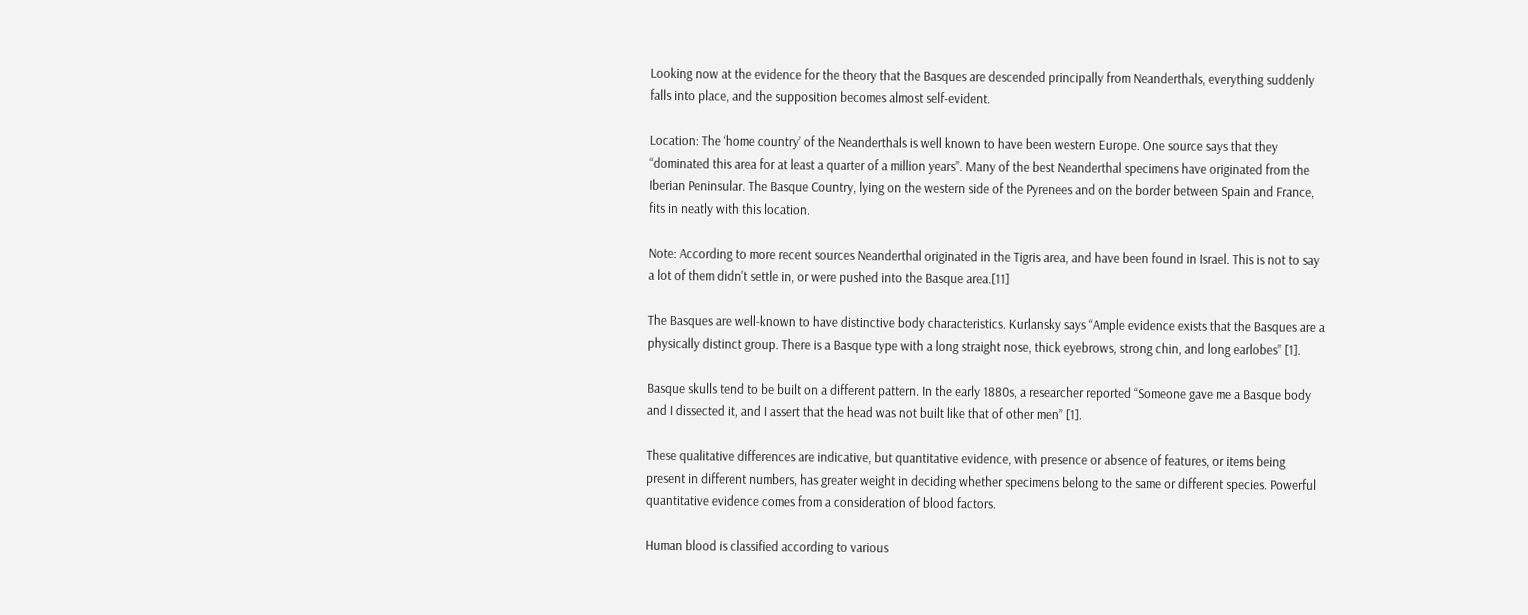Looking now at the evidence for the theory that the Basques are descended principally from Neanderthals, everything suddenly falls into place, and the supposition becomes almost self-evident.

Location: The ‘home country’ of the Neanderthals is well known to have been western Europe. One source says that they “dominated this area for at least a quarter of a million years”. Many of the best Neanderthal specimens have originated from the Iberian Peninsular. The Basque Country, lying on the western side of the Pyrenees and on the border between Spain and France, fits in neatly with this location.

Note: According to more recent sources Neanderthal originated in the Tigris area, and have been found in Israel. This is not to say a lot of them didn't settle in, or were pushed into the Basque area.[11]

The Basques are well-known to have distinctive body characteristics. Kurlansky says “Ample evidence exists that the Basques are a physically distinct group. There is a Basque type with a long straight nose, thick eyebrows, strong chin, and long earlobes” [1].

Basque skulls tend to be built on a different pattern. In the early 1880s, a researcher reported “Someone gave me a Basque body and I dissected it, and I assert that the head was not built like that of other men” [1].

These qualitative differences are indicative, but quantitative evidence, with presence or absence of features, or items being present in different numbers, has greater weight in deciding whether specimens belong to the same or different species. Powerful quantitative evidence comes from a consideration of blood factors.

Human blood is classified according to various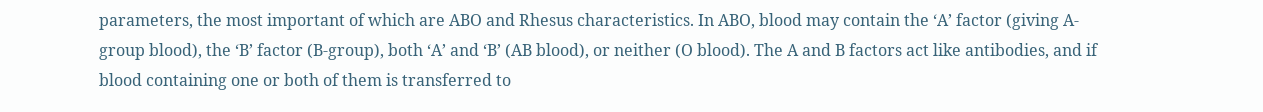parameters, the most important of which are ABO and Rhesus characteristics. In ABO, blood may contain the ‘A’ factor (giving A-group blood), the ‘B’ factor (B-group), both ‘A’ and ‘B’ (AB blood), or neither (O blood). The A and B factors act like antibodies, and if blood containing one or both of them is transferred to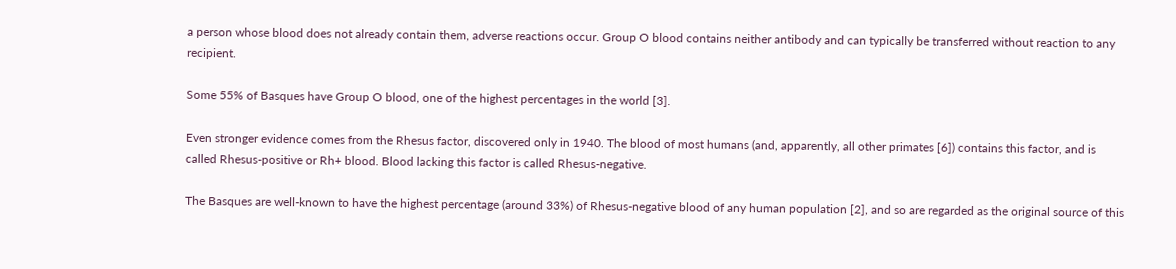a person whose blood does not already contain them, adverse reactions occur. Group O blood contains neither antibody and can typically be transferred without reaction to any recipient.

Some 55% of Basques have Group O blood, one of the highest percentages in the world [3].

Even stronger evidence comes from the Rhesus factor, discovered only in 1940. The blood of most humans (and, apparently, all other primates [6]) contains this factor, and is called Rhesus-positive or Rh+ blood. Blood lacking this factor is called Rhesus-negative.

The Basques are well-known to have the highest percentage (around 33%) of Rhesus-negative blood of any human population [2], and so are regarded as the original source of this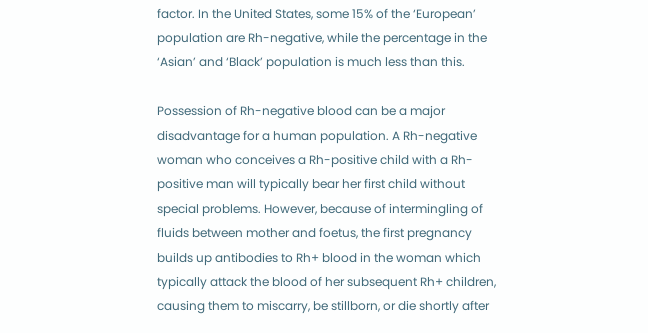factor. In the United States, some 15% of the ‘European’ population are Rh-negative, while the percentage in the ‘Asian’ and ‘Black’ population is much less than this.

Possession of Rh-negative blood can be a major disadvantage for a human population. A Rh-negative woman who conceives a Rh-positive child with a Rh-positive man will typically bear her first child without special problems. However, because of intermingling of fluids between mother and foetus, the first pregnancy builds up antibodies to Rh+ blood in the woman which typically attack the blood of her subsequent Rh+ children, causing them to miscarry, be stillborn, or die shortly after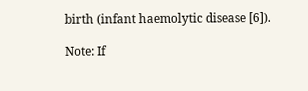birth (infant haemolytic disease [6]).

Note: If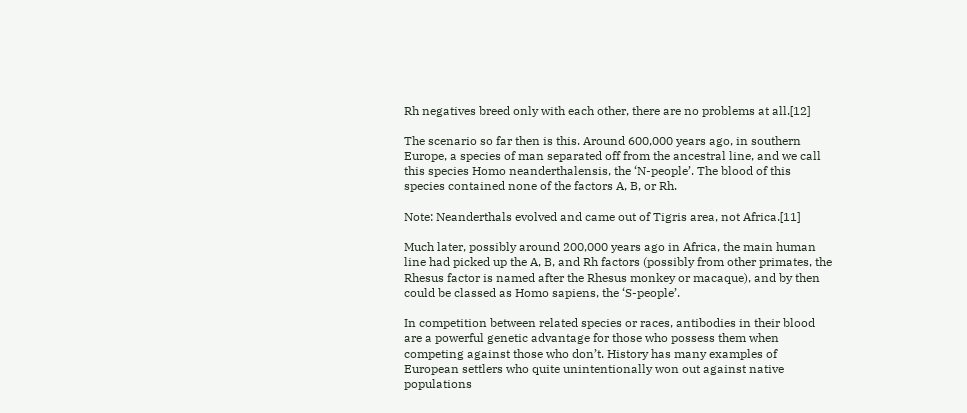Rh negatives breed only with each other, there are no problems at all.[12]

The scenario so far then is this. Around 600,000 years ago, in southern Europe, a species of man separated off from the ancestral line, and we call this species Homo neanderthalensis, the ‘N-people’. The blood of this species contained none of the factors A, B, or Rh.

Note: Neanderthals evolved and came out of Tigris area, not Africa.[11]

Much later, possibly around 200,000 years ago in Africa, the main human line had picked up the A, B, and Rh factors (possibly from other primates, the Rhesus factor is named after the Rhesus monkey or macaque), and by then could be classed as Homo sapiens, the ‘S-people’.

In competition between related species or races, antibodies in their blood are a powerful genetic advantage for those who possess them when competing against those who don’t. History has many examples of European settlers who quite unintentionally won out against native populations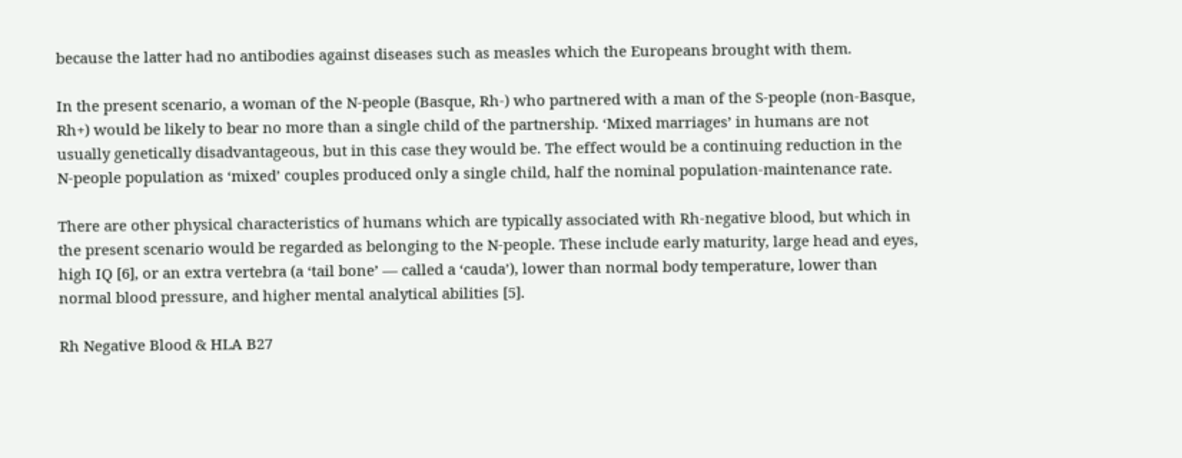because the latter had no antibodies against diseases such as measles which the Europeans brought with them.

In the present scenario, a woman of the N-people (Basque, Rh-) who partnered with a man of the S-people (non-Basque, Rh+) would be likely to bear no more than a single child of the partnership. ‘Mixed marriages’ in humans are not usually genetically disadvantageous, but in this case they would be. The effect would be a continuing reduction in the N-people population as ‘mixed’ couples produced only a single child, half the nominal population-maintenance rate.

There are other physical characteristics of humans which are typically associated with Rh-negative blood, but which in the present scenario would be regarded as belonging to the N-people. These include early maturity, large head and eyes, high IQ [6], or an extra vertebra (a ‘tail bone’ — called a ‘cauda’), lower than normal body temperature, lower than normal blood pressure, and higher mental analytical abilities [5].

Rh Negative Blood & HLA B27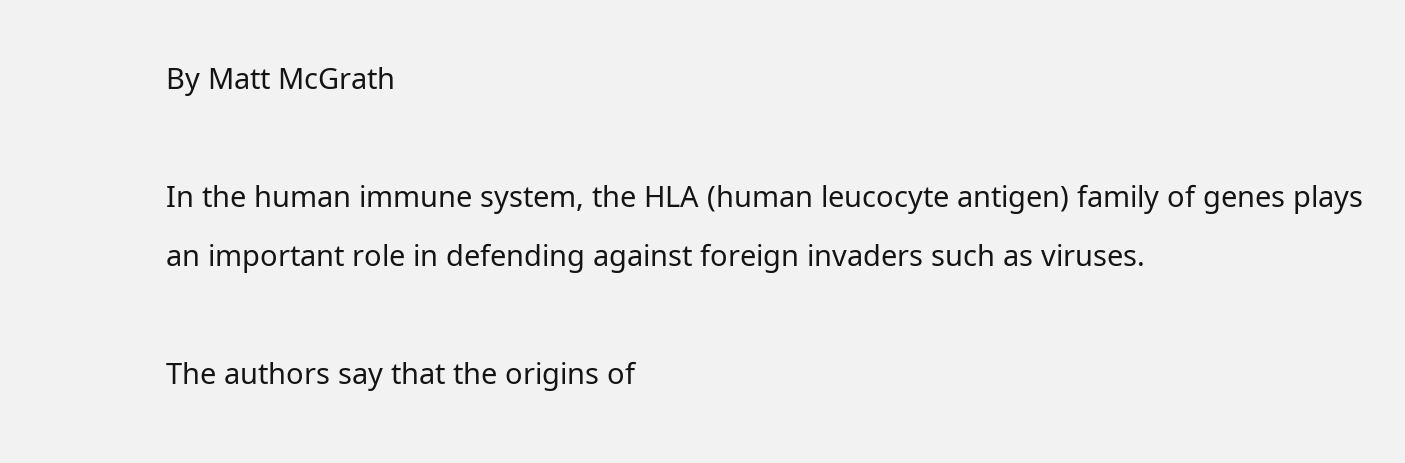By Matt McGrath

In the human immune system, the HLA (human leucocyte antigen) family of genes plays an important role in defending against foreign invaders such as viruses.

The authors say that the origins of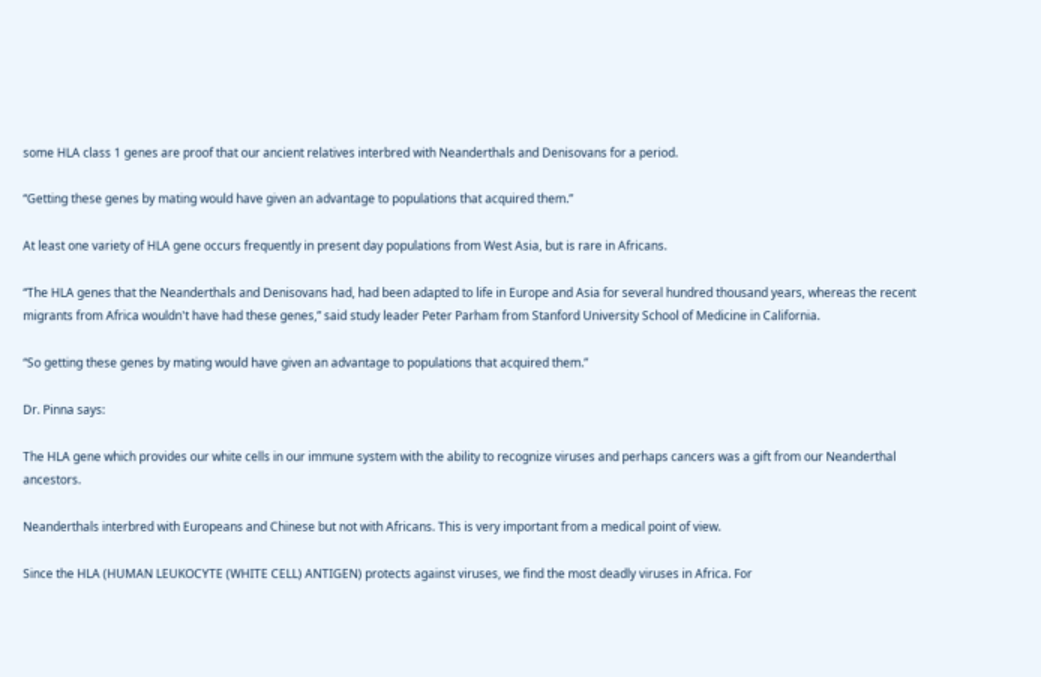some HLA class 1 genes are proof that our ancient relatives interbred with Neanderthals and Denisovans for a period.

“Getting these genes by mating would have given an advantage to populations that acquired them.”

At least one variety of HLA gene occurs frequently in present day populations from West Asia, but is rare in Africans.

“The HLA genes that the Neanderthals and Denisovans had, had been adapted to life in Europe and Asia for several hundred thousand years, whereas the recent migrants from Africa wouldn't have had these genes,” said study leader Peter Parham from Stanford University School of Medicine in California.

“So getting these genes by mating would have given an advantage to populations that acquired them.”

Dr. Pinna says:

The HLA gene which provides our white cells in our immune system with the ability to recognize viruses and perhaps cancers was a gift from our Neanderthal ancestors.

Neanderthals interbred with Europeans and Chinese but not with Africans. This is very important from a medical point of view.

Since the HLA (HUMAN LEUKOCYTE (WHITE CELL) ANTIGEN) protects against viruses, we find the most deadly viruses in Africa. For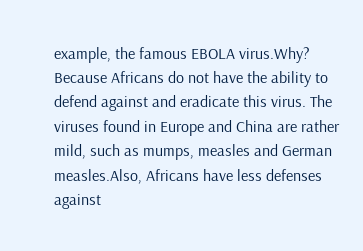example, the famous EBOLA virus.Why? Because Africans do not have the ability to defend against and eradicate this virus. The viruses found in Europe and China are rather mild, such as mumps, measles and German measles.Also, Africans have less defenses against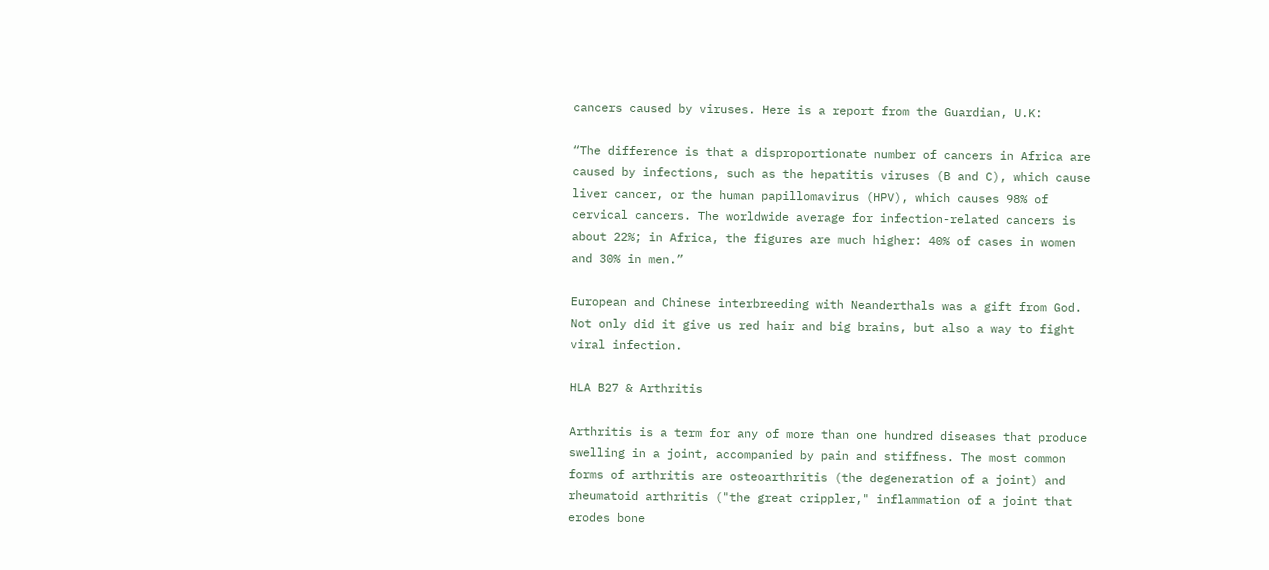cancers caused by viruses. Here is a report from the Guardian, U.K:

“The difference is that a disproportionate number of cancers in Africa are caused by infections, such as the hepatitis viruses (B and C), which cause liver cancer, or the human papillomavirus (HPV), which causes 98% of cervical cancers. The worldwide average for infection-related cancers is about 22%; in Africa, the figures are much higher: 40% of cases in women and 30% in men.”

European and Chinese interbreeding with Neanderthals was a gift from God. Not only did it give us red hair and big brains, but also a way to fight viral infection.

HLA B27 & Arthritis

Arthritis is a term for any of more than one hundred diseases that produce swelling in a joint, accompanied by pain and stiffness. The most common forms of arthritis are osteoarthritis (the degeneration of a joint) and rheumatoid arthritis ("the great crippler," inflammation of a joint that erodes bone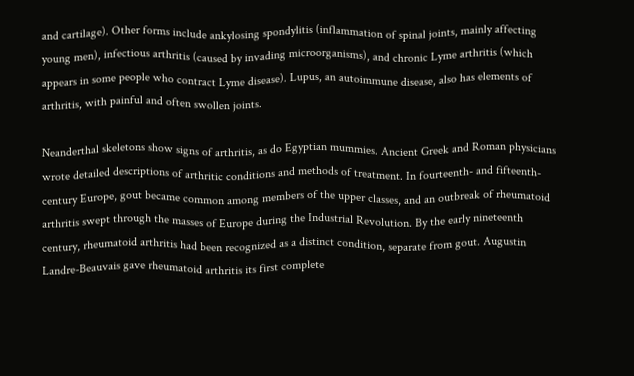and cartilage). Other forms include ankylosing spondylitis (inflammation of spinal joints, mainly affecting young men), infectious arthritis (caused by invading microorganisms), and chronic Lyme arthritis (which appears in some people who contract Lyme disease). Lupus, an autoimmune disease, also has elements of arthritis, with painful and often swollen joints.

Neanderthal skeletons show signs of arthritis, as do Egyptian mummies. Ancient Greek and Roman physicians wrote detailed descriptions of arthritic conditions and methods of treatment. In fourteenth- and fifteenth-century Europe, gout became common among members of the upper classes, and an outbreak of rheumatoid arthritis swept through the masses of Europe during the Industrial Revolution. By the early nineteenth century, rheumatoid arthritis had been recognized as a distinct condition, separate from gout. Augustin Landre-Beauvais gave rheumatoid arthritis its first complete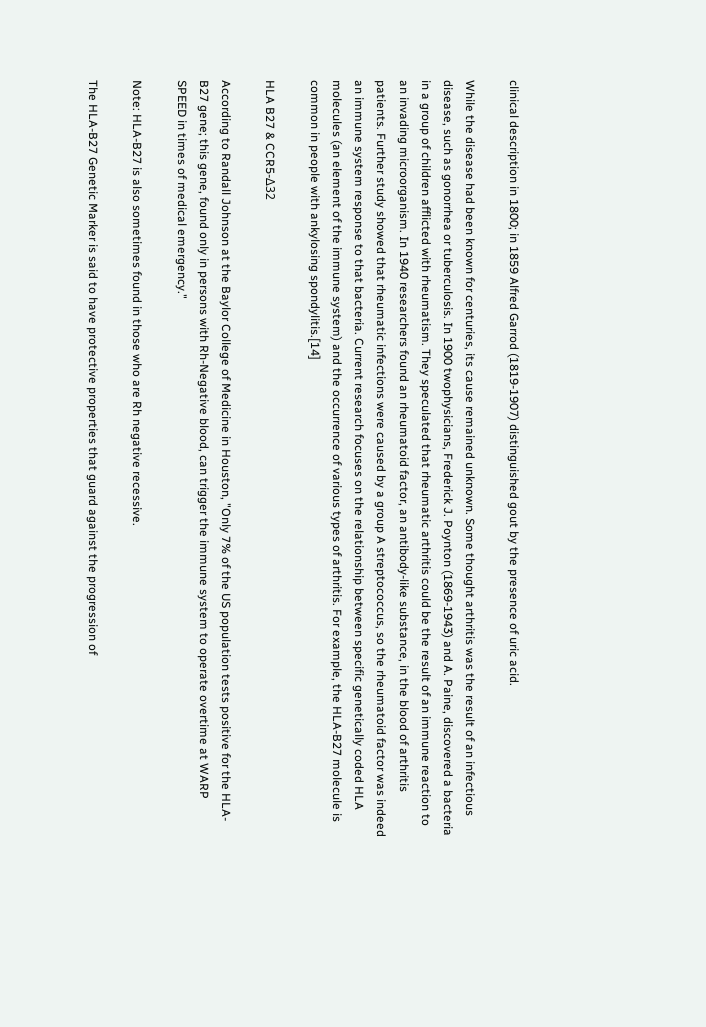clinical description in 1800; in 1859 Alfred Garrod (1819-1907) distinguished gout by the presence of uric acid.

While the disease had been known for centuries, its cause remained unknown. Some thought arthritis was the result of an infectious disease, such as gonorrhea or tuberculosis. In 1900 twophysicians, Frederick J. Poynton (1869-1943) and A. Paine, discovered a bacteria in a group of children afflicted with rheumatism. They speculated that rheumatic arthritis could be the result of an immune reaction to an invading microorganism. In 1940 researchers found an rheumatoid factor, an antibody-like substance, in the blood of arthritis patients. Further study showed that rheumatic infections were caused by a group A streptococcus, so the rheumatoid factor was indeed an immune system response to that bacteria. Current research focuses on the relationship between specific genetically coded HLA molecules (an element of the immune system) and the occurrence of various types of arthritis. For example, the HLA-B27 molecule is common in people with ankylosing spondylitis.[14]

HLA B27 & CCR5-Δ32

According to Randall Johnson at the Baylor College of Medicine in Houston, "Only 7% of the US population tests positive for the HLA-B27 gene; this gene, found only in persons with Rh-Negative blood, can trigger the immune system to operate overtime at WARP SPEED in times of medical emergency."

Note: HLA-B27 is also sometimes found in those who are Rh negative recessive.

The HLA-B27 Genetic Marker is said to have protective properties that guard against the progression of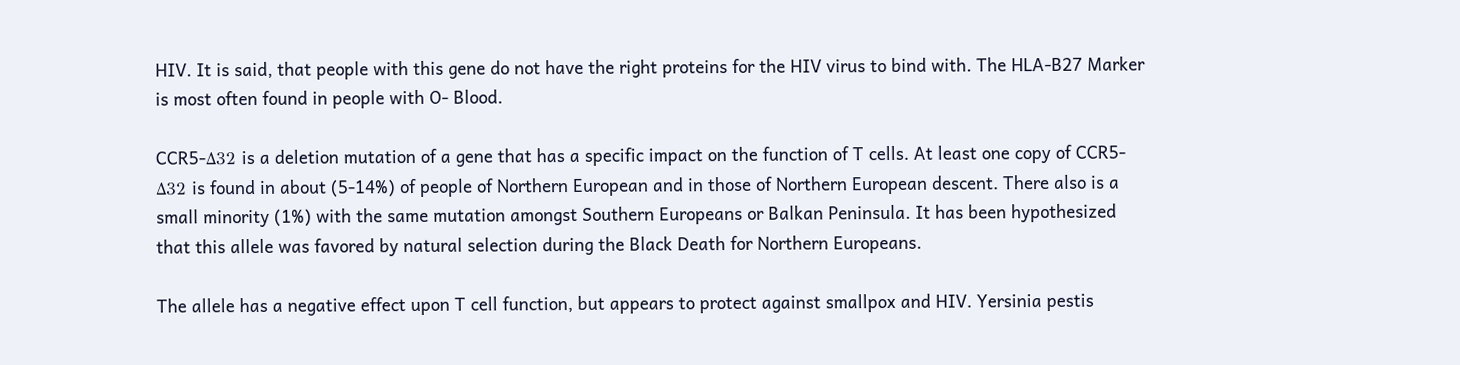HIV. It is said, that people with this gene do not have the right proteins for the HIV virus to bind with. The HLA-B27 Marker is most often found in people with O- Blood.

CCR5-Δ32 is a deletion mutation of a gene that has a specific impact on the function of T cells. At least one copy of CCR5-Δ32 is found in about (5-14%) of people of Northern European and in those of Northern European descent. There also is a small minority (1%) with the same mutation amongst Southern Europeans or Balkan Peninsula. It has been hypothesized that this allele was favored by natural selection during the Black Death for Northern Europeans.

The allele has a negative effect upon T cell function, but appears to protect against smallpox and HIV. Yersinia pestis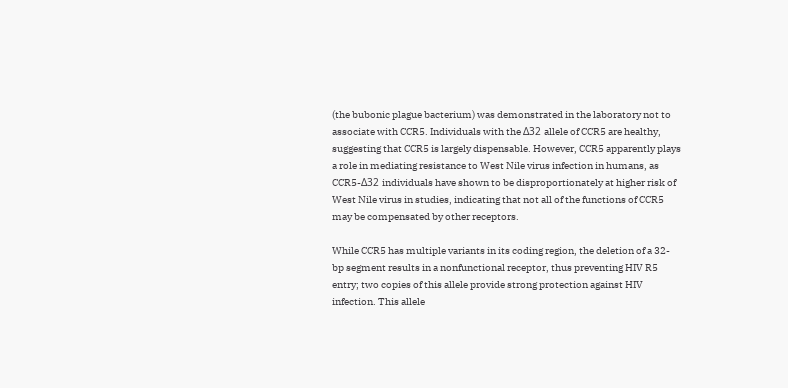(the bubonic plague bacterium) was demonstrated in the laboratory not to associate with CCR5. Individuals with the Δ32 allele of CCR5 are healthy, suggesting that CCR5 is largely dispensable. However, CCR5 apparently plays a role in mediating resistance to West Nile virus infection in humans, as CCR5-Δ32 individuals have shown to be disproportionately at higher risk of West Nile virus in studies, indicating that not all of the functions of CCR5 may be compensated by other receptors.

While CCR5 has multiple variants in its coding region, the deletion of a 32-bp segment results in a nonfunctional receptor, thus preventing HIV R5 entry; two copies of this allele provide strong protection against HIV infection. This allele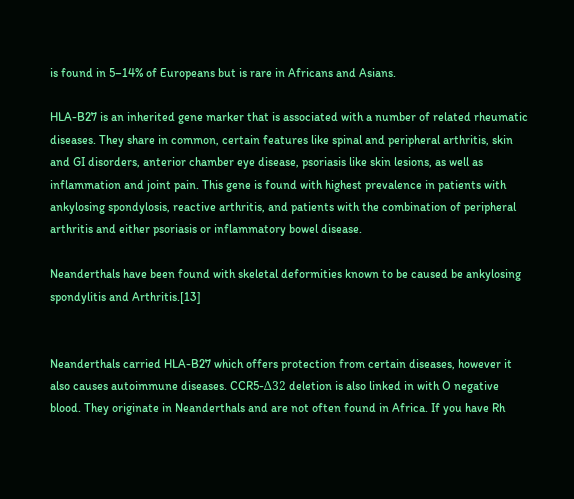is found in 5–14% of Europeans but is rare in Africans and Asians.

HLA-B27 is an inherited gene marker that is associated with a number of related rheumatic diseases. They share in common, certain features like spinal and peripheral arthritis, skin and GI disorders, anterior chamber eye disease, psoriasis like skin lesions, as well as inflammation and joint pain. This gene is found with highest prevalence in patients with ankylosing spondylosis, reactive arthritis, and patients with the combination of peripheral arthritis and either psoriasis or inflammatory bowel disease.

Neanderthals have been found with skeletal deformities known to be caused be ankylosing spondylitis and Arthritis.[13]


Neanderthals carried HLA-B27 which offers protection from certain diseases, however it also causes autoimmune diseases. CCR5-Δ32 deletion is also linked in with O negative blood. They originate in Neanderthals and are not often found in Africa. If you have Rh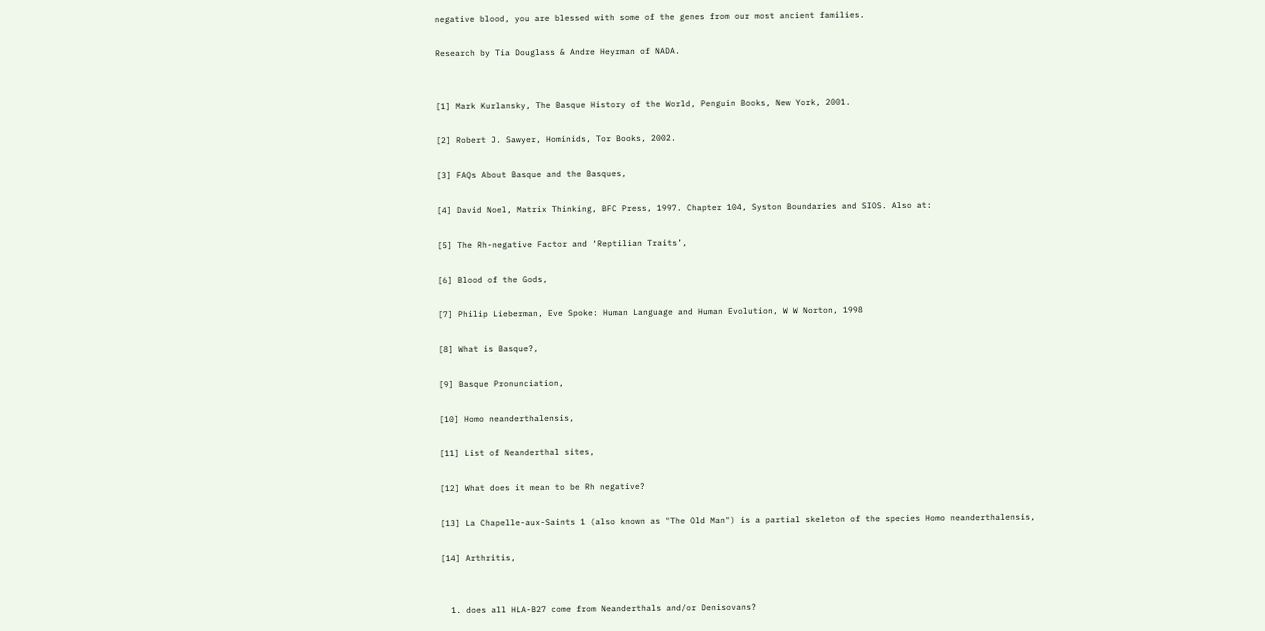negative blood, you are blessed with some of the genes from our most ancient families.

Research by Tia Douglass & Andre Heyrman of NADA.


[1] Mark Kurlansky, The Basque History of the World, Penguin Books, New York, 2001.

[2] Robert J. Sawyer, Hominids, Tor Books, 2002.

[3] FAQs About Basque and the Basques,

[4] David Noel, Matrix Thinking, BFC Press, 1997. Chapter 104, Syston Boundaries and SIOS. Also at:

[5] The Rh-negative Factor and ‘Reptilian Traits’,

[6] Blood of the Gods,

[7] Philip Lieberman, Eve Spoke: Human Language and Human Evolution, W W Norton, 1998

[8] What is Basque?,

[9] Basque Pronunciation,

[10] Homo neanderthalensis,

[11] List of Neanderthal sites,

[12] What does it mean to be Rh negative?

[13] La Chapelle-aux-Saints 1 (also known as "The Old Man") is a partial skeleton of the species Homo neanderthalensis,

[14] Arthritis,


  1. does all HLA-B27 come from Neanderthals and/or Denisovans?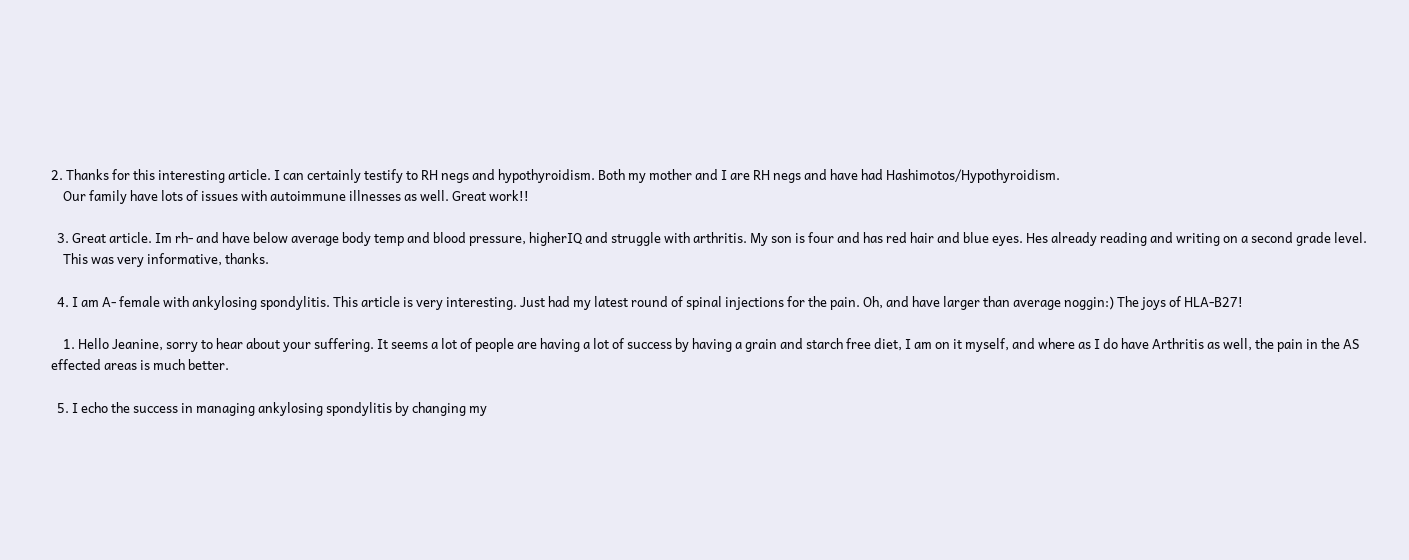2. Thanks for this interesting article. I can certainly testify to RH negs and hypothyroidism. Both my mother and I are RH negs and have had Hashimotos/Hypothyroidism.
    Our family have lots of issues with autoimmune illnesses as well. Great work!!

  3. Great article. Im rh- and have below average body temp and blood pressure, higherIQ and struggle with arthritis. My son is four and has red hair and blue eyes. Hes already reading and writing on a second grade level.
    This was very informative, thanks.

  4. I am A- female with ankylosing spondylitis. This article is very interesting. Just had my latest round of spinal injections for the pain. Oh, and have larger than average noggin:) The joys of HLA-B27!

    1. Hello Jeanine, sorry to hear about your suffering. It seems a lot of people are having a lot of success by having a grain and starch free diet, I am on it myself, and where as I do have Arthritis as well, the pain in the AS effected areas is much better.

  5. I echo the success in managing ankylosing spondylitis by changing my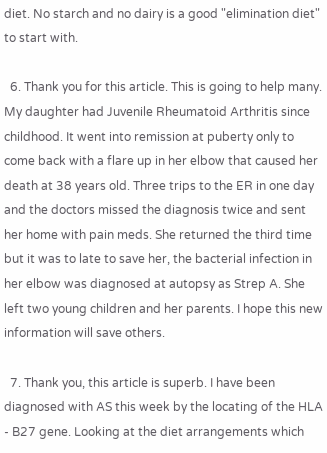diet. No starch and no dairy is a good "elimination diet" to start with.

  6. Thank you for this article. This is going to help many. My daughter had Juvenile Rheumatoid Arthritis since childhood. It went into remission at puberty only to come back with a flare up in her elbow that caused her death at 38 years old. Three trips to the ER in one day and the doctors missed the diagnosis twice and sent her home with pain meds. She returned the third time but it was to late to save her, the bacterial infection in her elbow was diagnosed at autopsy as Strep A. She left two young children and her parents. I hope this new information will save others.

  7. Thank you, this article is superb. I have been diagnosed with AS this week by the locating of the HLA - B27 gene. Looking at the diet arrangements which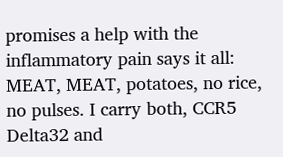promises a help with the inflammatory pain says it all: MEAT, MEAT, potatoes, no rice, no pulses. I carry both, CCR5 Delta32 and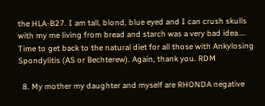the HLA-B27. I am tall, blond, blue eyed and I can crush skulls with my me living from bread and starch was a very bad idea.... Time to get back to the natural diet for all those with Ankylosing Spondylitis (AS or Bechterew). Again, thank you. RDM

  8. My mother my daughter and myself are RHONDA negative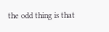the odd thing is that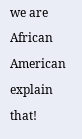we are African American explain that!